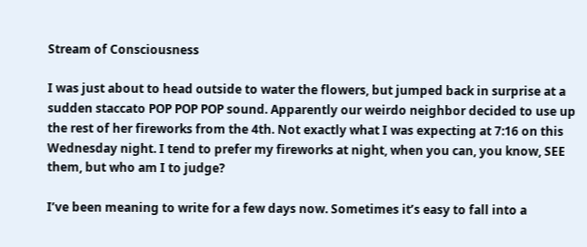Stream of Consciousness

I was just about to head outside to water the flowers, but jumped back in surprise at a sudden staccato POP POP POP sound. Apparently our weirdo neighbor decided to use up the rest of her fireworks from the 4th. Not exactly what I was expecting at 7:16 on this Wednesday night. I tend to prefer my fireworks at night, when you can, you know, SEE them, but who am I to judge?

I’ve been meaning to write for a few days now. Sometimes it’s easy to fall into a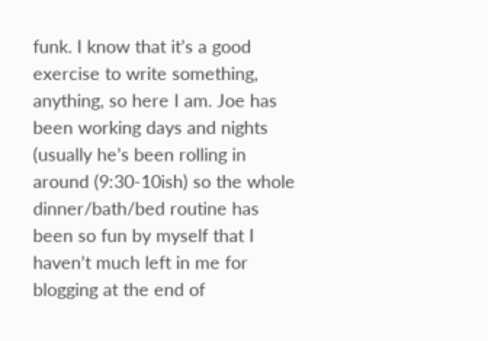funk. I know that it’s a good exercise to write something, anything, so here I am. Joe has been working days and nights (usually he’s been rolling in around (9:30-10ish) so the whole dinner/bath/bed routine has been so fun by myself that I haven’t much left in me for blogging at the end of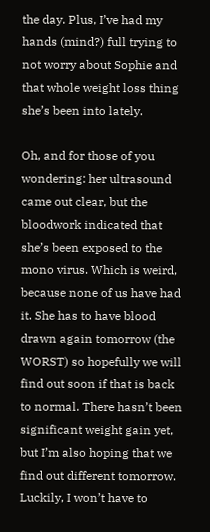the day. Plus, I’ve had my hands (mind?) full trying to not worry about Sophie and that whole weight loss thing she’s been into lately.

Oh, and for those of you wondering: her ultrasound came out clear, but the bloodwork indicated that she’s been exposed to the mono virus. Which is weird, because none of us have had it. She has to have blood drawn again tomorrow (the WORST) so hopefully we will find out soon if that is back to normal. There hasn’t been significant weight gain yet, but I’m also hoping that we find out different tomorrow. Luckily, I won’t have to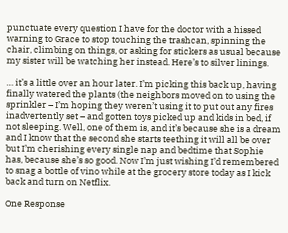punctuate every question I have for the doctor with a hissed warning to Grace to stop touching the trashcan, spinning the chair, climbing on things, or asking for stickers as usual because my sister will be watching her instead. Here’s to silver linings.

… it’s a little over an hour later. I’m picking this back up, having finally watered the plants (the neighbors moved on to using the sprinkler – I’m hoping they weren’t using it to put out any fires inadvertently set – and gotten toys picked up and kids in bed, if not sleeping. Well, one of them is, and it’s because she is a dream and I know that the second she starts teething it will all be over but I’m cherishing every single nap and bedtime that Sophie has, because she’s so good. Now I’m just wishing I’d remembered to snag a bottle of vino while at the grocery store today as I kick back and turn on Netflix.

One Response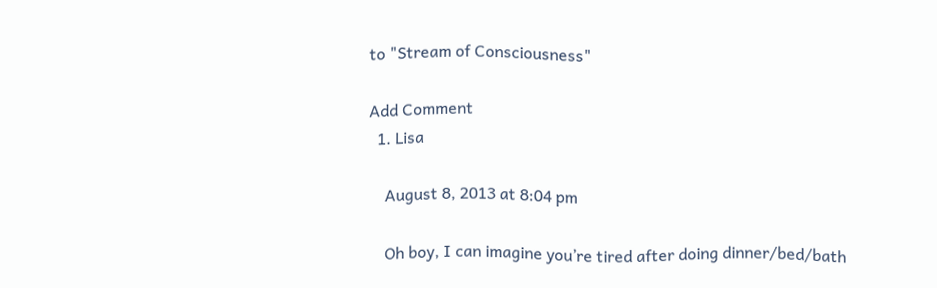to "Stream of Consciousness"

Add Comment
  1. Lisa

    August 8, 2013 at 8:04 pm

    Oh boy, I can imagine you’re tired after doing dinner/bed/bath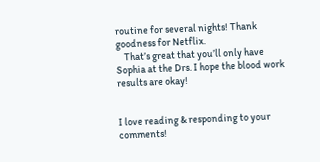routine for several nights! Thank goodness for Netflix.
    That’s great that you’ll only have Sophia at the Drs. I hope the blood work results are okay!


I love reading & responding to your comments!